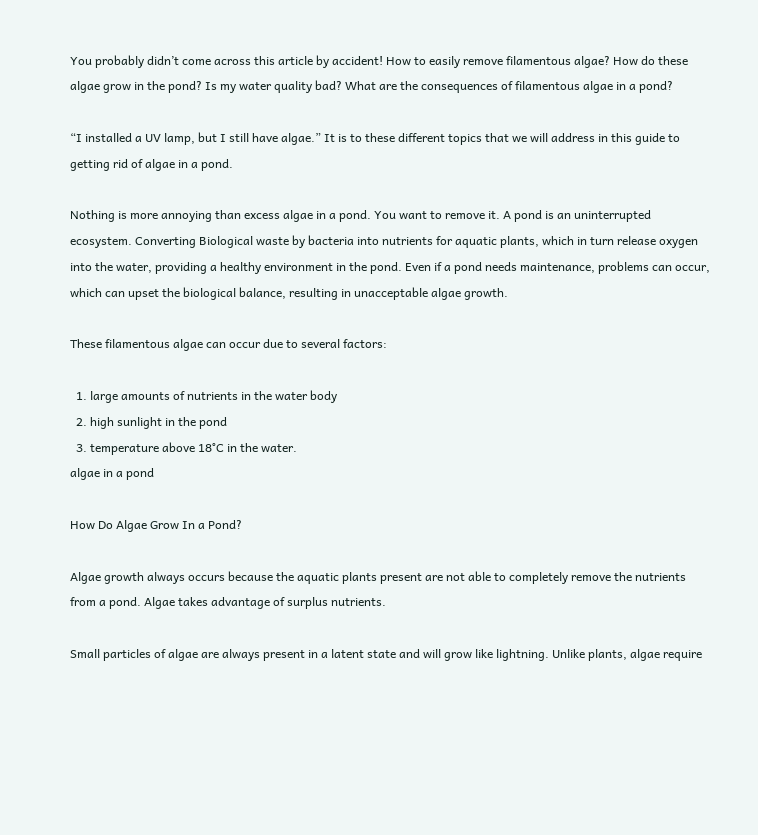You probably didn’t come across this article by accident! How to easily remove filamentous algae? How do these algae grow in the pond? Is my water quality bad? What are the consequences of filamentous algae in a pond?

“I installed a UV lamp, but I still have algae.” It is to these different topics that we will address in this guide to getting rid of algae in a pond.

Nothing is more annoying than excess algae in a pond. You want to remove it. A pond is an uninterrupted ecosystem. Converting Biological waste by bacteria into nutrients for aquatic plants, which in turn release oxygen into the water, providing a healthy environment in the pond. Even if a pond needs maintenance, problems can occur, which can upset the biological balance, resulting in unacceptable algae growth.

These filamentous algae can occur due to several factors:

  1. large amounts of nutrients in the water body
  2. high sunlight in the pond
  3. temperature above 18°C in the water.
algae in a pond

How Do Algae Grow In a Pond?

Algae growth always occurs because the aquatic plants present are not able to completely remove the nutrients from a pond. Algae takes advantage of surplus nutrients.

Small particles of algae are always present in a latent state and will grow like lightning. Unlike plants, algae require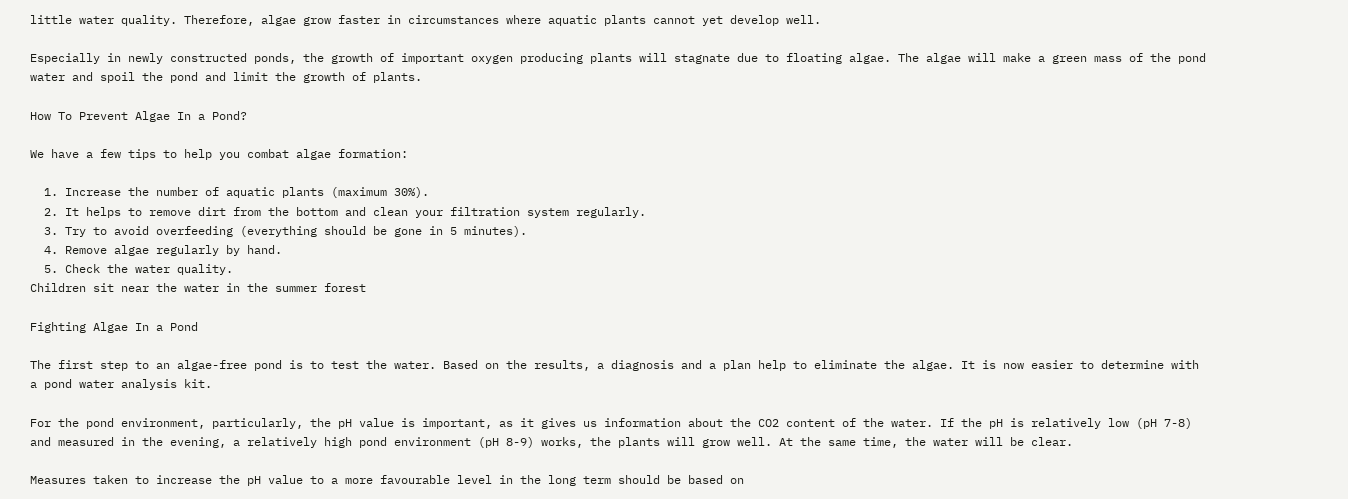little water quality. Therefore, algae grow faster in circumstances where aquatic plants cannot yet develop well.

Especially in newly constructed ponds, the growth of important oxygen producing plants will stagnate due to floating algae. The algae will make a green mass of the pond water and spoil the pond and limit the growth of plants.

How To Prevent Algae In a Pond?

We have a few tips to help you combat algae formation:

  1. Increase the number of aquatic plants (maximum 30%).
  2. It helps to remove dirt from the bottom and clean your filtration system regularly.
  3. Try to avoid overfeeding (everything should be gone in 5 minutes).
  4. Remove algae regularly by hand.
  5. Check the water quality.
Children sit near the water in the summer forest

Fighting Algae In a Pond

The first step to an algae-free pond is to test the water. Based on the results, a diagnosis and a plan help to eliminate the algae. It is now easier to determine with a pond water analysis kit.

For the pond environment, particularly, the pH value is important, as it gives us information about the CO2 content of the water. If the pH is relatively low (pH 7-8) and measured in the evening, a relatively high pond environment (pH 8-9) works, the plants will grow well. At the same time, the water will be clear.

Measures taken to increase the pH value to a more favourable level in the long term should be based on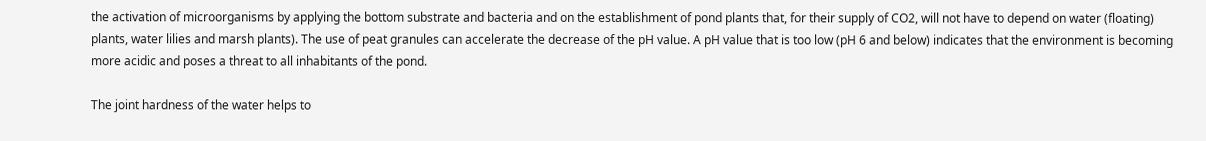the activation of microorganisms by applying the bottom substrate and bacteria and on the establishment of pond plants that, for their supply of CO2, will not have to depend on water (floating) plants, water lilies and marsh plants). The use of peat granules can accelerate the decrease of the pH value. A pH value that is too low (pH 6 and below) indicates that the environment is becoming more acidic and poses a threat to all inhabitants of the pond.

The joint hardness of the water helps to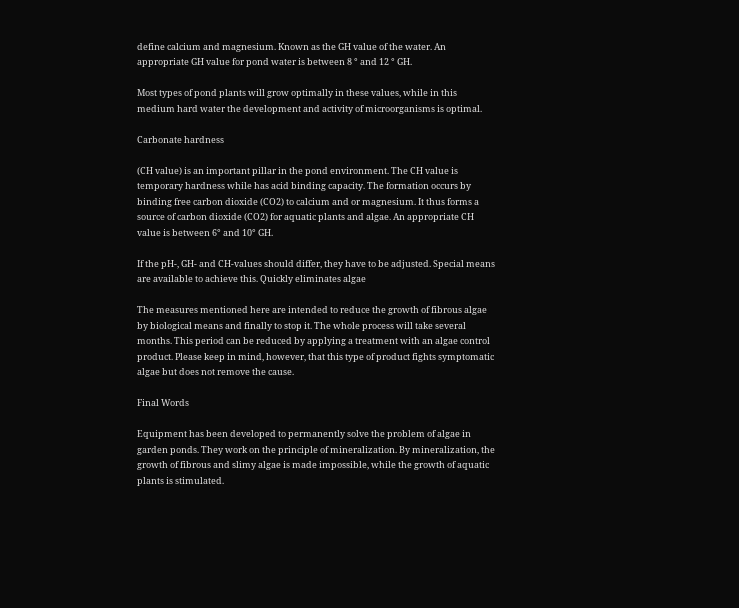define calcium and magnesium. Known as the GH value of the water. An appropriate GH value for pond water is between 8 ° and 12 ° GH.

Most types of pond plants will grow optimally in these values, while in this medium hard water the development and activity of microorganisms is optimal.

Carbonate hardness

(CH value) is an important pillar in the pond environment. The CH value is temporary hardness while has acid binding capacity. The formation occurs by binding free carbon dioxide (CO2) to calcium and or magnesium. It thus forms a source of carbon dioxide (CO2) for aquatic plants and algae. An appropriate CH value is between 6° and 10° GH.

If the pH-, GH- and CH-values should differ, they have to be adjusted. Special means are available to achieve this. Quickly eliminates algae

The measures mentioned here are intended to reduce the growth of fibrous algae by biological means and finally to stop it. The whole process will take several months. This period can be reduced by applying a treatment with an algae control product. Please keep in mind, however, that this type of product fights symptomatic algae but does not remove the cause.

Final Words

Equipment has been developed to permanently solve the problem of algae in garden ponds. They work on the principle of mineralization. By mineralization, the growth of fibrous and slimy algae is made impossible, while the growth of aquatic plants is stimulated.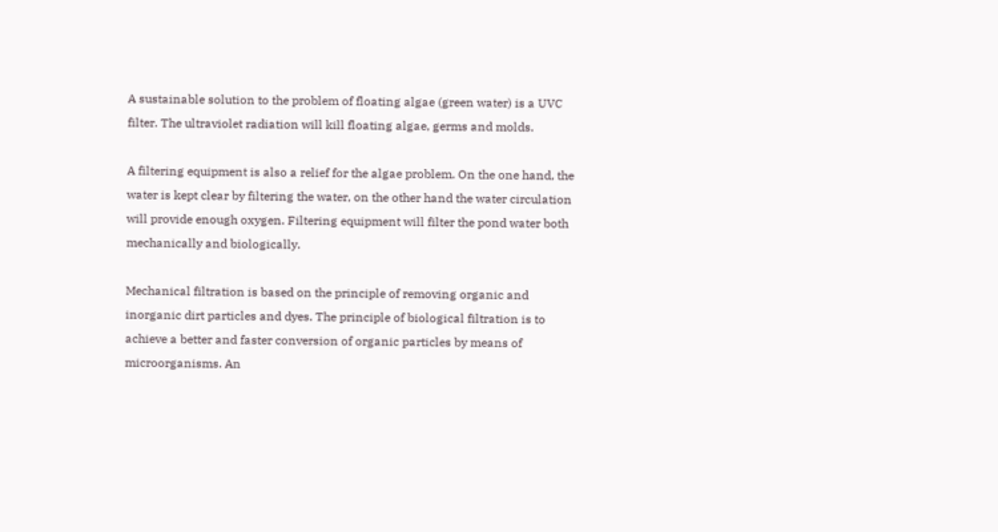A sustainable solution to the problem of floating algae (green water) is a UVC filter. The ultraviolet radiation will kill floating algae, germs and molds.

A filtering equipment is also a relief for the algae problem. On the one hand, the water is kept clear by filtering the water, on the other hand the water circulation will provide enough oxygen. Filtering equipment will filter the pond water both mechanically and biologically.

Mechanical filtration is based on the principle of removing organic and inorganic dirt particles and dyes. The principle of biological filtration is to achieve a better and faster conversion of organic particles by means of microorganisms. An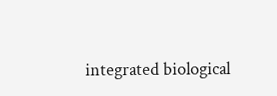integrated biological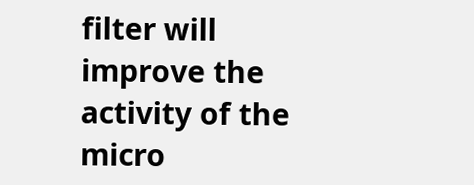filter will improve the activity of the micro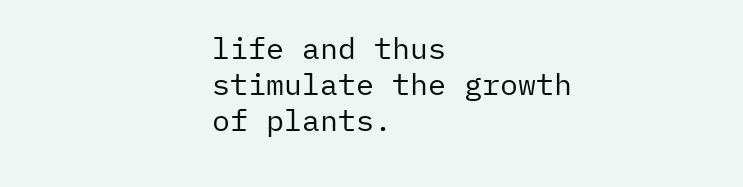life and thus stimulate the growth of plants.